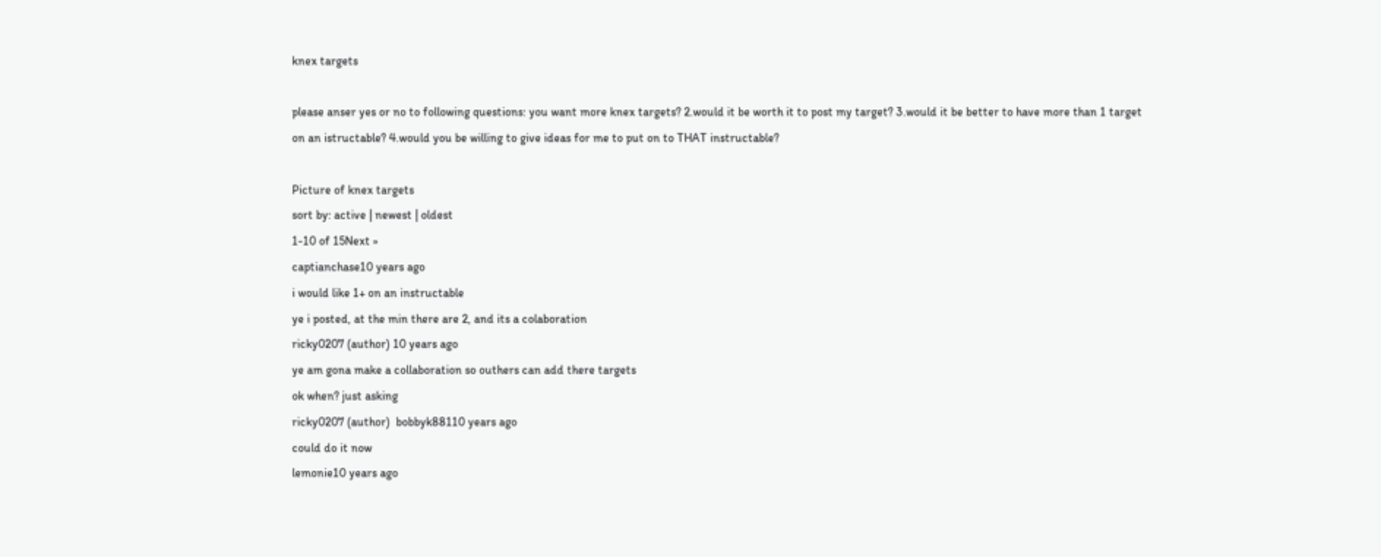knex targets

please anser yes or no to following questions: you want more knex targets? 2.would it be worth it to post my target? 3.would it be better to have more than 1 target on an istructable? 4.would you be willing to give ideas for me to put on to THAT instructable?

Picture of knex targets
sort by: active | newest | oldest
1-10 of 15Next »
captianchase10 years ago
i would like 1+ on an instructable
ye i posted, at the min there are 2, and its a colaboration
ricky0207 (author) 10 years ago
ye am gona make a collaboration so outhers can add there targets
ok when? just asking
ricky0207 (author)  bobbyk88110 years ago
could do it now
lemonie10 years ago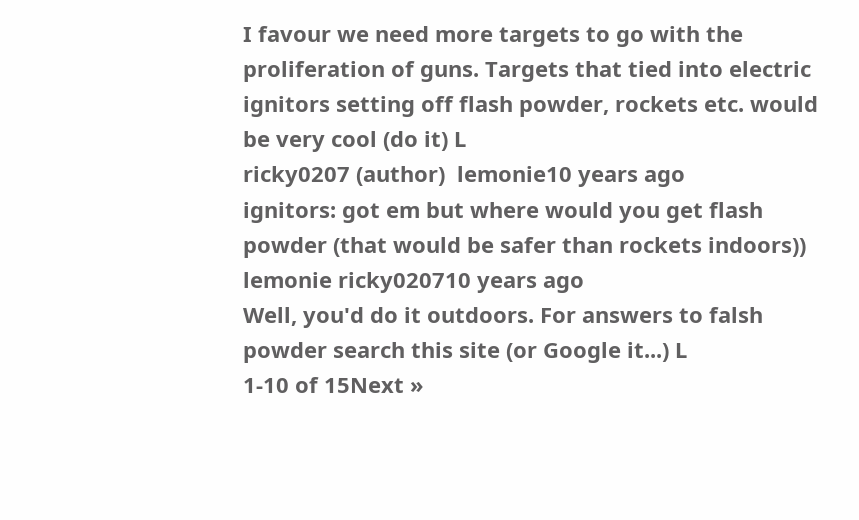I favour we need more targets to go with the proliferation of guns. Targets that tied into electric ignitors setting off flash powder, rockets etc. would be very cool (do it) L
ricky0207 (author)  lemonie10 years ago
ignitors: got em but where would you get flash powder (that would be safer than rockets indoors))
lemonie ricky020710 years ago
Well, you'd do it outdoors. For answers to falsh powder search this site (or Google it...) L
1-10 of 15Next »